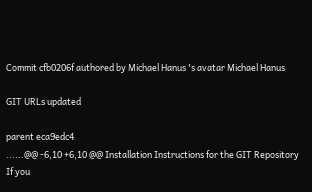Commit cfb0206f authored by Michael Hanus 's avatar Michael Hanus

GIT URLs updated

parent eca9edc4
......@@ -6,10 +6,10 @@ Installation Instructions for the GIT Repository
If you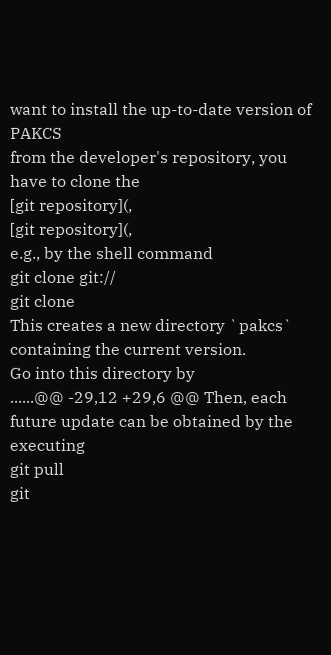want to install the up-to-date version of PAKCS
from the developer's repository, you have to clone the
[git repository](,
[git repository](,
e.g., by the shell command
git clone git://
git clone
This creates a new directory `pakcs` containing the current version.
Go into this directory by
......@@ -29,12 +29,6 @@ Then, each future update can be obtained by the executing
git pull
git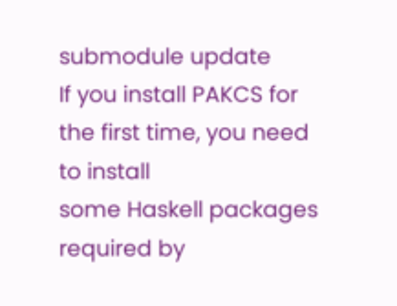submodule update
If you install PAKCS for the first time, you need to install
some Haskell packages required by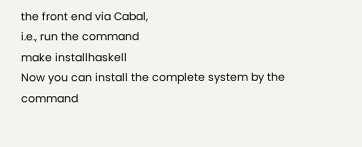the front end via Cabal,
i.e., run the command
make installhaskell
Now you can install the complete system by the command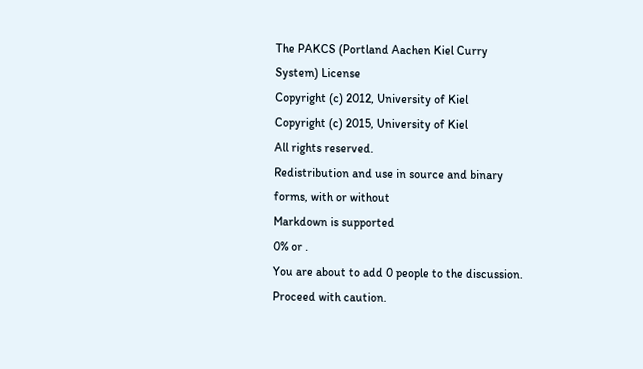The PAKCS (Portland Aachen Kiel Curry System) License
Copyright (c) 2012, University of Kiel
Copyright (c) 2015, University of Kiel
All rights reserved.
Redistribution and use in source and binary forms, with or without
Markdown is supported
0% or .
You are about to add 0 people to the discussion. Proceed with caution.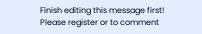Finish editing this message first!
Please register or to comment